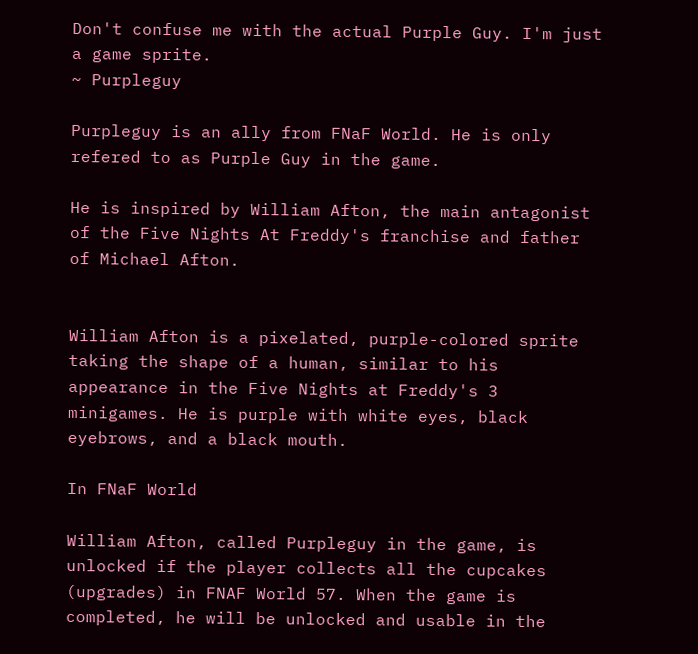Don't confuse me with the actual Purple Guy. I'm just a game sprite.
~ Purpleguy

Purpleguy is an ally from FNaF World. He is only refered to as Purple Guy in the game.

He is inspired by William Afton, the main antagonist of the Five Nights At Freddy's franchise and father of Michael Afton.


William Afton is a pixelated, purple-colored sprite taking the shape of a human, similar to his appearance in the Five Nights at Freddy's 3 minigames. He is purple with white eyes, black eyebrows, and a black mouth.

In FNaF World

William Afton, called Purpleguy in the game, is unlocked if the player collects all the cupcakes (upgrades) in FNAF World 57. When the game is completed, he will be unlocked and usable in the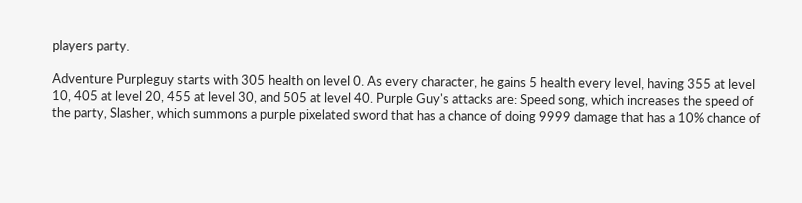players party.

Adventure Purpleguy starts with 305 health on level 0. As every character, he gains 5 health every level, having 355 at level 10, 405 at level 20, 455 at level 30, and 505 at level 40. Purple Guy's attacks are: Speed song, which increases the speed of the party, Slasher, which summons a purple pixelated sword that has a chance of doing 9999 damage that has a 10% chance of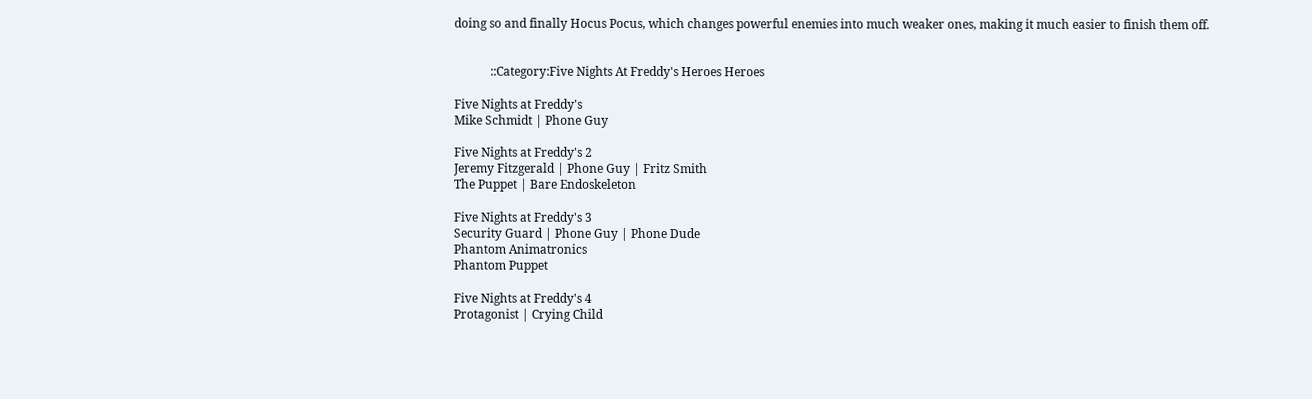doing so and finally Hocus Pocus, which changes powerful enemies into much weaker ones, making it much easier to finish them off.


            ::Category:Five Nights At Freddy's Heroes Heroes

Five Nights at Freddy's
Mike Schmidt | Phone Guy

Five Nights at Freddy's 2
Jeremy Fitzgerald | Phone Guy | Fritz Smith
The Puppet | Bare Endoskeleton

Five Nights at Freddy's 3
Security Guard | Phone Guy | Phone Dude
Phantom Animatronics
Phantom Puppet

Five Nights at Freddy's 4
Protagonist | Crying Child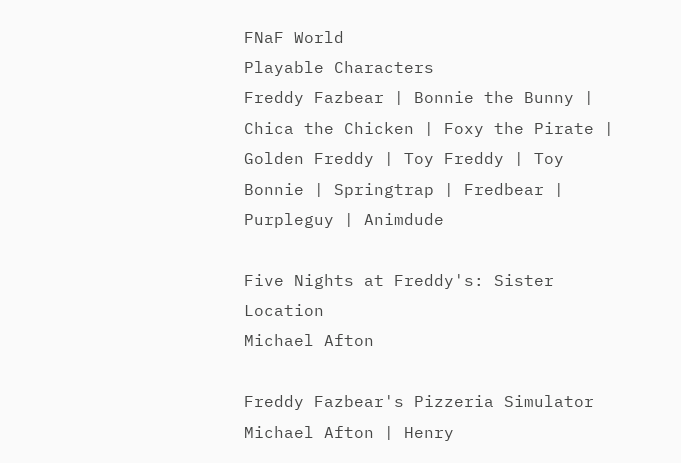FNaF World
Playable Characters
Freddy Fazbear | Bonnie the Bunny | Chica the Chicken | Foxy the Pirate | Golden Freddy | Toy Freddy | Toy Bonnie | Springtrap | Fredbear | Purpleguy | Animdude

Five Nights at Freddy's: Sister Location
Michael Afton

Freddy Fazbear's Pizzeria Simulator
Michael Afton | Henry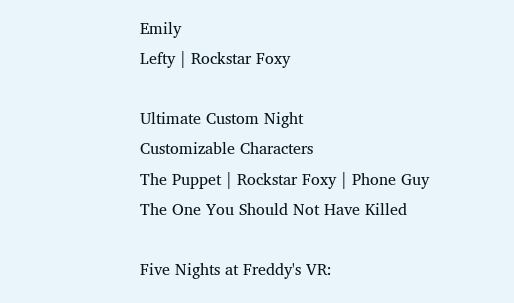Emily
Lefty | Rockstar Foxy

Ultimate Custom Night
Customizable Characters
The Puppet | Rockstar Foxy | Phone Guy
The One You Should Not Have Killed

Five Nights at Freddy's VR: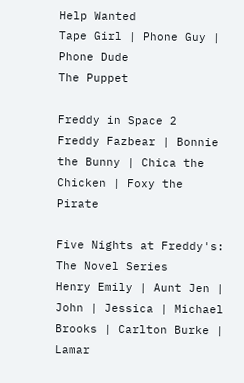Help Wanted
Tape Girl | Phone Guy | Phone Dude
The Puppet

Freddy in Space 2
Freddy Fazbear | Bonnie the Bunny | Chica the Chicken | Foxy the Pirate

Five Nights at Freddy's: The Novel Series
Henry Emily | Aunt Jen | John | Jessica | Michael Brooks | Carlton Burke | Lamar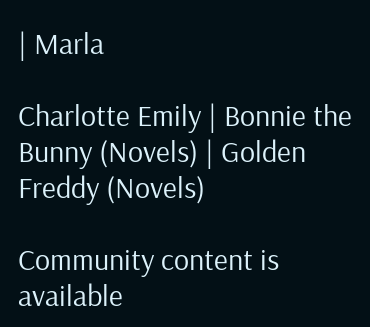| Marla

Charlotte Emily | Bonnie the Bunny (Novels) | Golden Freddy (Novels)

Community content is available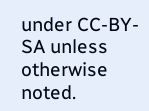under CC-BY-SA unless otherwise noted.